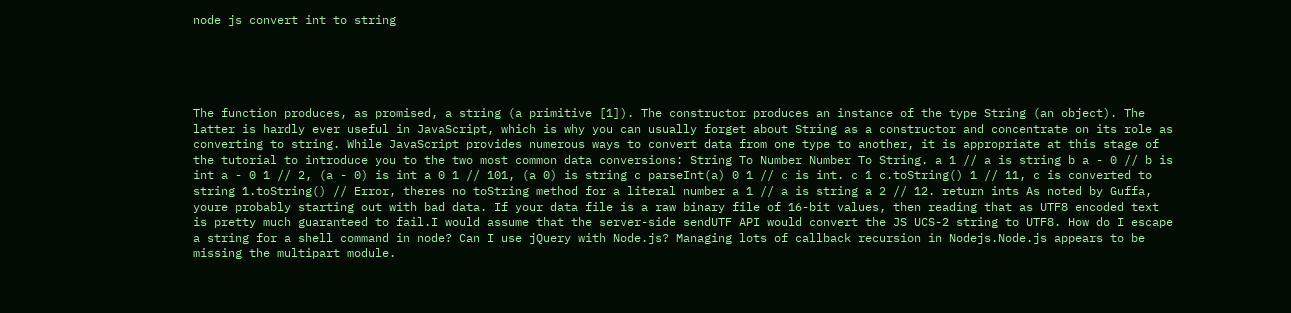node js convert int to string





The function produces, as promised, a string (a primitive [1]). The constructor produces an instance of the type String (an object). The latter is hardly ever useful in JavaScript, which is why you can usually forget about String as a constructor and concentrate on its role as converting to string. While JavaScript provides numerous ways to convert data from one type to another, it is appropriate at this stage of the tutorial to introduce you to the two most common data conversions: String To Number Number To String. a 1 // a is string b a - 0 // b is int a - 0 1 // 2, (a - 0) is int a 0 1 // 101, (a 0) is string c parseInt(a) 0 1 // c is int. c 1 c.toString() 1 // 11, c is converted to string 1.toString() // Error, theres no toString method for a literal number a 1 // a is string a 2 // 12. return ints As noted by Guffa, youre probably starting out with bad data. If your data file is a raw binary file of 16-bit values, then reading that as UTF8 encoded text is pretty much guaranteed to fail.I would assume that the server-side sendUTF API would convert the JS UCS-2 string to UTF8. How do I escape a string for a shell command in node? Can I use jQuery with Node.js? Managing lots of callback recursion in Nodejs.Node.js appears to be missing the multipart module.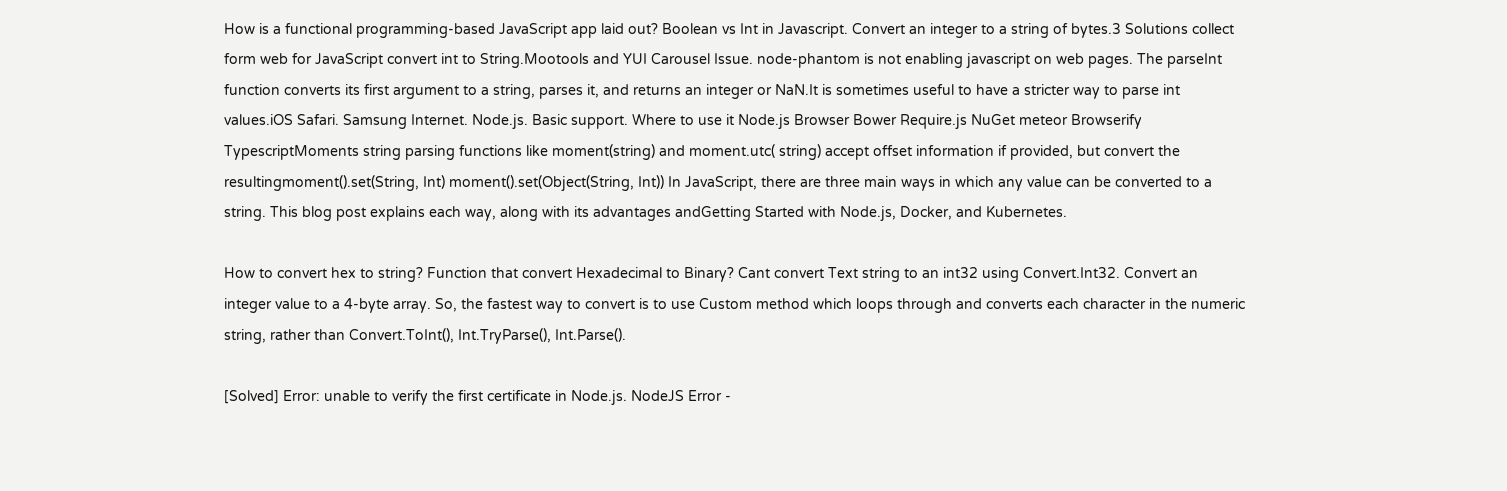How is a functional programming-based JavaScript app laid out? Boolean vs Int in Javascript. Convert an integer to a string of bytes.3 Solutions collect form web for JavaScript convert int to String.Mootools and YUI Carousel Issue. node-phantom is not enabling javascript on web pages. The parseInt function converts its first argument to a string, parses it, and returns an integer or NaN.It is sometimes useful to have a stricter way to parse int values.iOS Safari. Samsung Internet. Node.js. Basic support. Where to use it Node.js Browser Bower Require.js NuGet meteor Browserify TypescriptMoments string parsing functions like moment(string) and moment.utc( string) accept offset information if provided, but convert the resultingmoment().set(String, Int) moment().set(Object(String, Int)) In JavaScript, there are three main ways in which any value can be converted to a string. This blog post explains each way, along with its advantages andGetting Started with Node.js, Docker, and Kubernetes.

How to convert hex to string? Function that convert Hexadecimal to Binary? Cant convert Text string to an int32 using Convert.Int32. Convert an integer value to a 4-byte array. So, the fastest way to convert is to use Custom method which loops through and converts each character in the numeric string, rather than Convert.ToInt(), Int.TryParse(), Int.Parse().

[Solved] Error: unable to verify the first certificate in Node.js. NodeJS Error -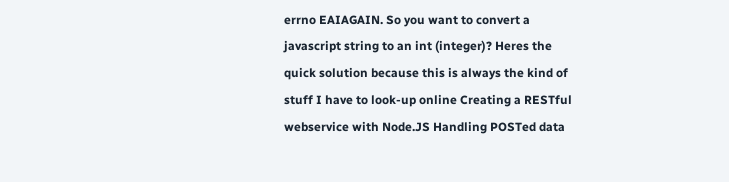errno EAIAGAIN. So you want to convert a javascript string to an int (integer)? Heres the quick solution because this is always the kind of stuff I have to look-up online Creating a RESTful webservice with Node.JS Handling POSTed data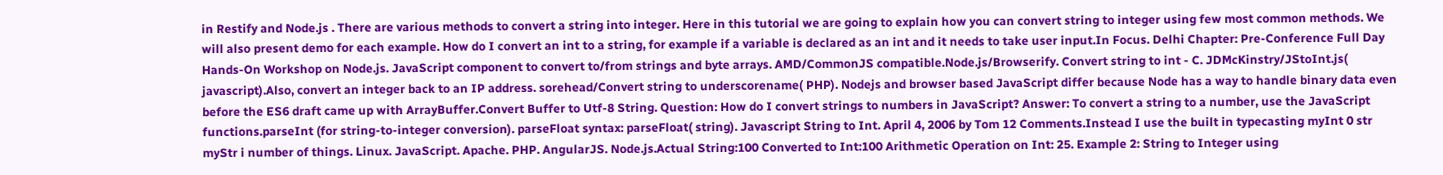in Restify and Node.js . There are various methods to convert a string into integer. Here in this tutorial we are going to explain how you can convert string to integer using few most common methods. We will also present demo for each example. How do I convert an int to a string, for example if a variable is declared as an int and it needs to take user input.In Focus. Delhi Chapter: Pre-Conference Full Day Hands-On Workshop on Node.js. JavaScript component to convert to/from strings and byte arrays. AMD/CommonJS compatible.Node.js/Browserify. Convert string to int - C. JDMcKinstry/JStoInt.js( javascript).Also, convert an integer back to an IP address. sorehead/Convert string to underscorename( PHP). Nodejs and browser based JavaScript differ because Node has a way to handle binary data even before the ES6 draft came up with ArrayBuffer.Convert Buffer to Utf-8 String. Question: How do I convert strings to numbers in JavaScript? Answer: To convert a string to a number, use the JavaScript functions.parseInt (for string-to-integer conversion). parseFloat syntax: parseFloat( string). Javascript String to Int. April 4, 2006 by Tom 12 Comments.Instead I use the built in typecasting myInt 0 str myStr i number of things. Linux. JavaScript. Apache. PHP. AngularJS. Node.js.Actual String:100 Converted to Int:100 Arithmetic Operation on Int: 25. Example 2: String to Integer using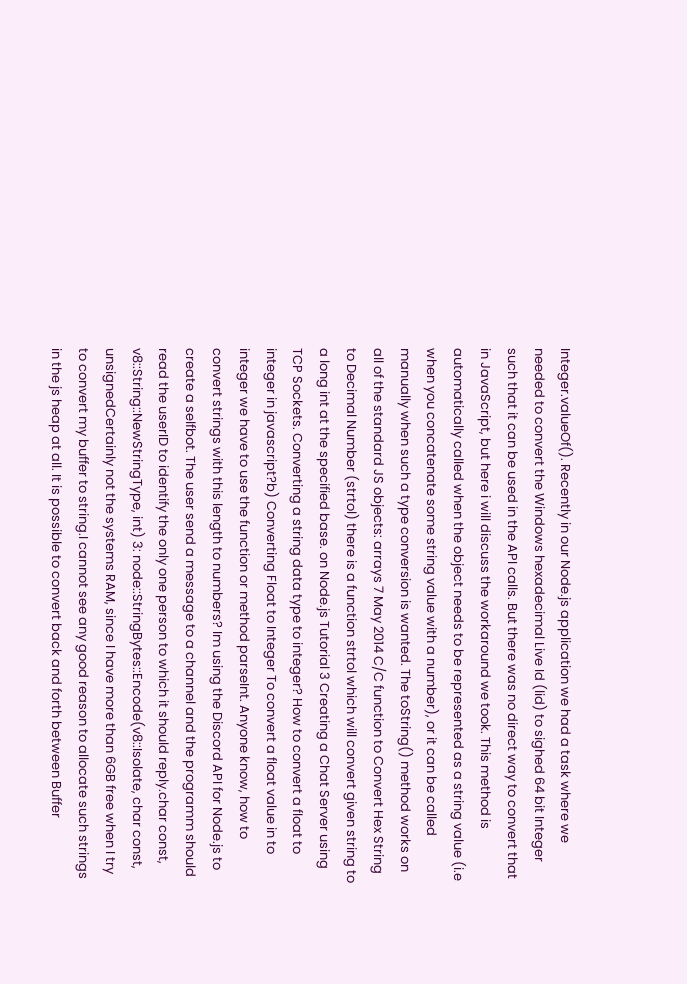Integer.valueOf(). Recently in our Node.js application we had a task where we needed to convert the Windows hexadecimal Live Id (lid) to sighed 64 bit Integer such that it can be used in the API calls. But there was no direct way to convert that in JavaScript, but here i will discuss the workaround we took. This method is automatically called when the object needs to be represented as a string value (i.e when you concatenate some string value with a number), or it can be called manually when such a type conversion is wanted. The toString() method works on all of the standard JS objects: arrays 7 May 2014 C/C function to Convert Hex String to Decimal Number (strtol) there is a function strtol which will convert given string to a long int at the specified base. on Node.js Tutorial 3 Creating a Chat Server using TCP Sockets. Converting a string data type to integer? How to convert a float to integer in javascript?b) Converting Float to Integer To convert a float value in to integer we have to use the function or method parseInt. Anyone know, how to convert strings with this length to numbers? Im using the Discord API for Node.js to create a selfbot. The user send a message to a channel and the programm should read the userID to identify the only one person to which it should reply.char const, v8::String::NewStringType, int) 3: node::StringBytes::Encode(v8::Isolate, char const, unsignedCertainly not the systems RAM, since I have more than 6GB free when I try to convert my buffer to string.I cannot see any good reason to allocate such strings in the js heap at all. It is possible to convert back and forth between Buffer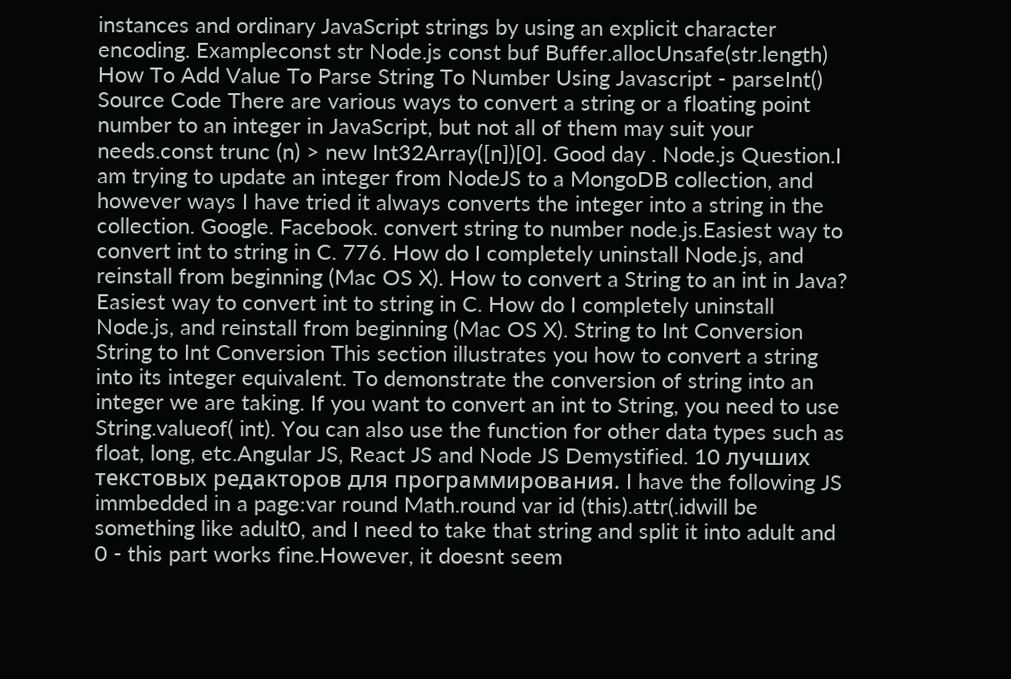instances and ordinary JavaScript strings by using an explicit character encoding. Exampleconst str Node.js const buf Buffer.allocUnsafe(str.length) How To Add Value To Parse String To Number Using Javascript - parseInt() Source Code There are various ways to convert a string or a floating point number to an integer in JavaScript, but not all of them may suit your needs.const trunc (n) > new Int32Array([n])[0]. Good day . Node.js Question.I am trying to update an integer from NodeJS to a MongoDB collection, and however ways I have tried it always converts the integer into a string in the collection. Google. Facebook. convert string to number node.js.Easiest way to convert int to string in C. 776. How do I completely uninstall Node.js, and reinstall from beginning (Mac OS X). How to convert a String to an int in Java? Easiest way to convert int to string in C. How do I completely uninstall Node.js, and reinstall from beginning (Mac OS X). String to Int Conversion String to Int Conversion This section illustrates you how to convert a string into its integer equivalent. To demonstrate the conversion of string into an integer we are taking. If you want to convert an int to String, you need to use String.valueof( int). You can also use the function for other data types such as float, long, etc.Angular JS, React JS and Node JS Demystified. 10 лучших текстовых редакторов для программирования. I have the following JS immbedded in a page:var round Math.round var id (this).attr(.idwill be something like adult0, and I need to take that string and split it into adult and 0 - this part works fine.However, it doesnt seem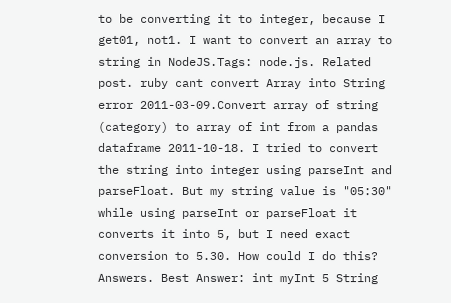to be converting it to integer, because I get01, not1. I want to convert an array to string in NodeJS.Tags: node.js. Related post. ruby cant convert Array into String error 2011-03-09.Convert array of string (category) to array of int from a pandas dataframe 2011-10-18. I tried to convert the string into integer using parseInt and parseFloat. But my string value is "05:30" while using parseInt or parseFloat it converts it into 5, but I need exact conversion to 5.30. How could I do this? Answers. Best Answer: int myInt 5 String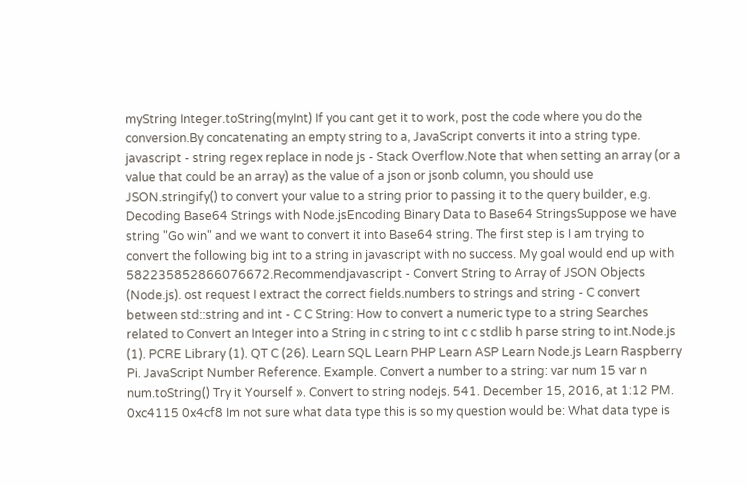myString Integer.toString(myInt) If you cant get it to work, post the code where you do the conversion.By concatenating an empty string to a, JavaScript converts it into a string type. javascript - string regex replace in node js - Stack Overflow.Note that when setting an array (or a value that could be an array) as the value of a json or jsonb column, you should use JSON.stringify() to convert your value to a string prior to passing it to the query builder, e.g. Decoding Base64 Strings with Node.jsEncoding Binary Data to Base64 StringsSuppose we have string "Go win" and we want to convert it into Base64 string. The first step is I am trying to convert the following big int to a string in javascript with no success. My goal would end up with 582235852866076672.Recommendjavascript - Convert String to Array of JSON Objects (Node.js). ost request I extract the correct fields.numbers to strings and string - C convert between std::string and int - C C String: How to convert a numeric type to a string Searches related to Convert an Integer into a String in c string to int c c stdlib h parse string to int.Node.js (1). PCRE Library (1). QT C (26). Learn SQL Learn PHP Learn ASP Learn Node.js Learn Raspberry Pi. JavaScript Number Reference. Example. Convert a number to a string: var num 15 var n num.toString() Try it Yourself ». Convert to string nodejs. 541. December 15, 2016, at 1:12 PM. 0xc4115 0x4cf8 Im not sure what data type this is so my question would be: What data type is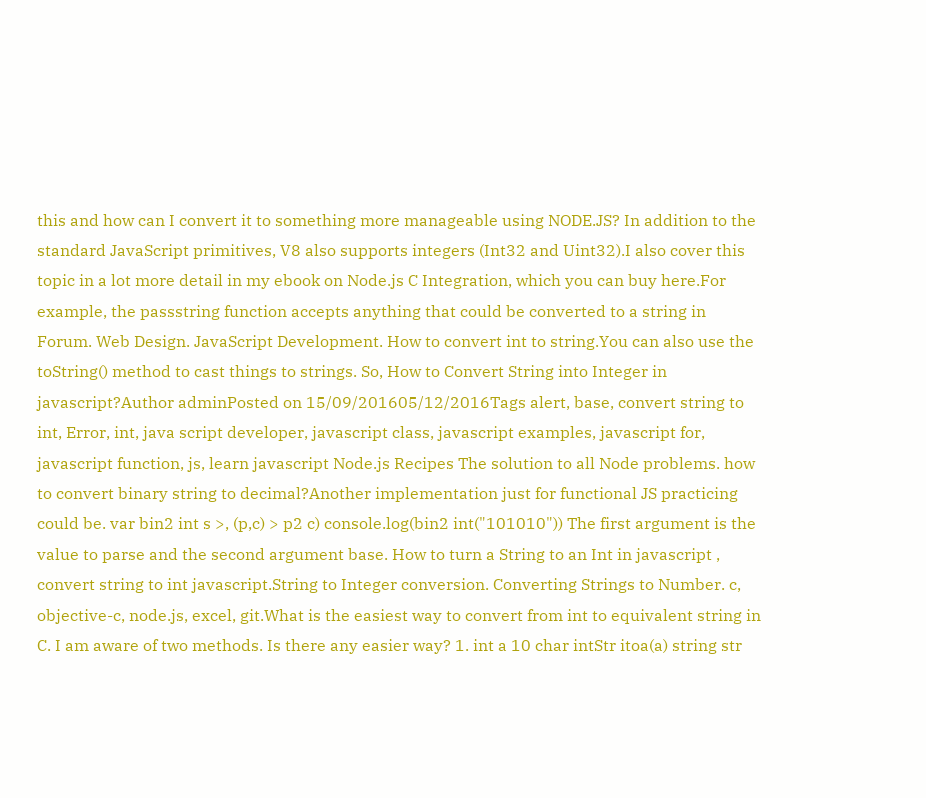this and how can I convert it to something more manageable using NODE.JS? In addition to the standard JavaScript primitives, V8 also supports integers (Int32 and Uint32).I also cover this topic in a lot more detail in my ebook on Node.js C Integration, which you can buy here.For example, the passstring function accepts anything that could be converted to a string in Forum. Web Design. JavaScript Development. How to convert int to string.You can also use the toString() method to cast things to strings. So, How to Convert String into Integer in javascript?Author adminPosted on 15/09/201605/12/2016Tags alert, base, convert string to int, Error, int, java script developer, javascript class, javascript examples, javascript for, javascript function, js, learn javascript Node.js Recipes The solution to all Node problems. how to convert binary string to decimal?Another implementation just for functional JS practicing could be. var bin2 int s >, (p,c) > p2 c) console.log(bin2 int("101010")) The first argument is the value to parse and the second argument base. How to turn a String to an Int in javascript , convert string to int javascript.String to Integer conversion. Converting Strings to Number. c, objective-c, node.js, excel, git.What is the easiest way to convert from int to equivalent string in C. I am aware of two methods. Is there any easier way? 1. int a 10 char intStr itoa(a) string str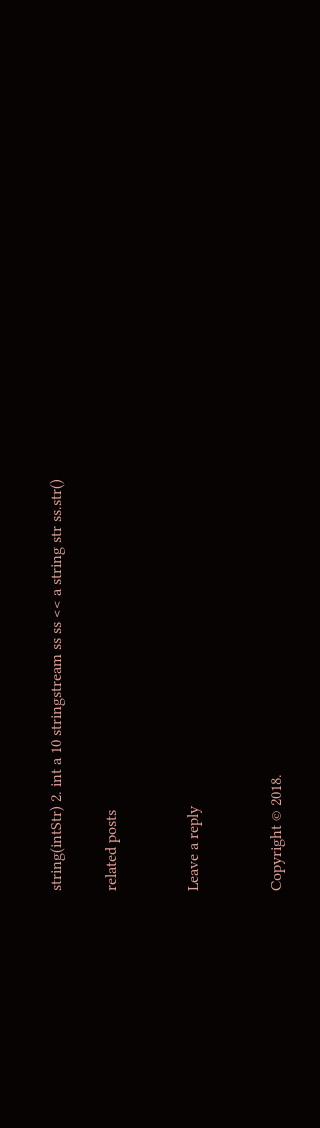string(intStr) 2. int a 10 stringstream ss ss << a string str ss.str()

related posts


Leave a reply


Copyright © 2018.